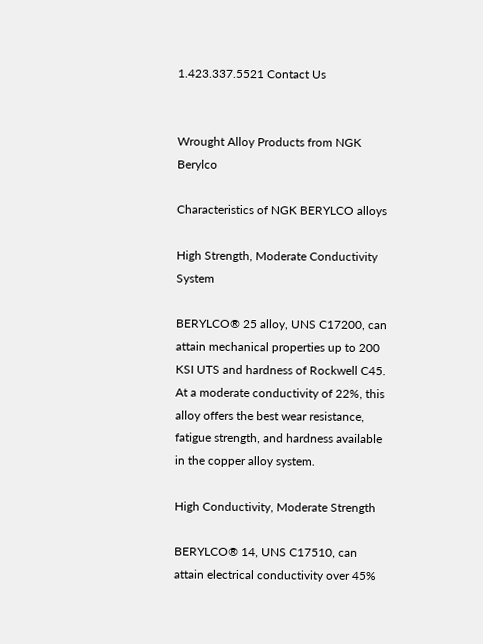1.423.337.5521 Contact Us


Wrought Alloy Products from NGK Berylco

Characteristics of NGK BERYLCO alloys

High Strength, Moderate Conductivity System

BERYLCO® 25 alloy, UNS C17200, can attain mechanical properties up to 200 KSI UTS and hardness of Rockwell C45. At a moderate conductivity of 22%, this alloy offers the best wear resistance, fatigue strength, and hardness available in the copper alloy system.

High Conductivity, Moderate Strength

BERYLCO® 14, UNS C17510, can attain electrical conductivity over 45%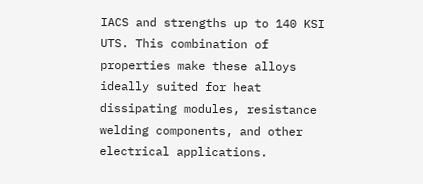IACS and strengths up to 140 KSI UTS. This combination of properties make these alloys ideally suited for heat dissipating modules, resistance welding components, and other electrical applications.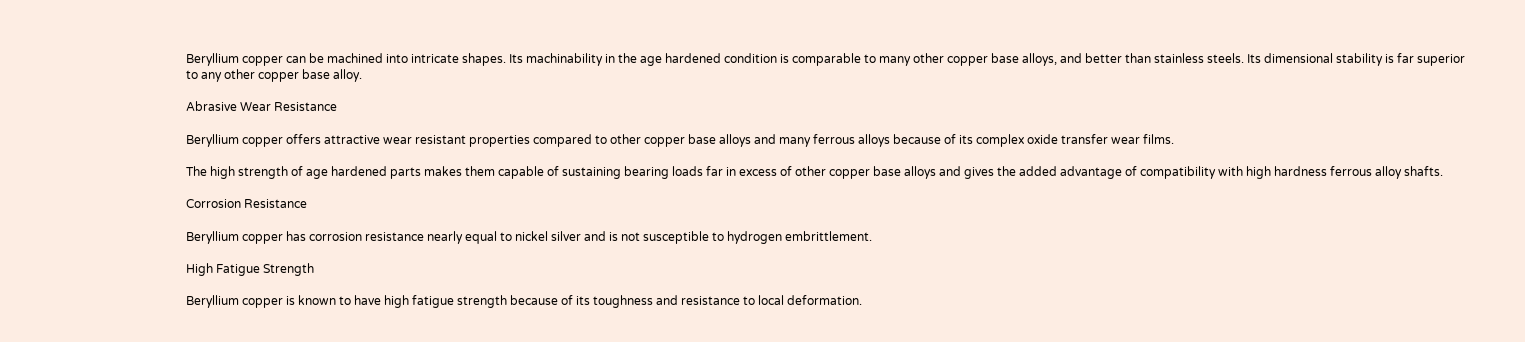Beryllium copper can be machined into intricate shapes. Its machinability in the age hardened condition is comparable to many other copper base alloys, and better than stainless steels. Its dimensional stability is far superior to any other copper base alloy.

Abrasive Wear Resistance

Beryllium copper offers attractive wear resistant properties compared to other copper base alloys and many ferrous alloys because of its complex oxide transfer wear films.

The high strength of age hardened parts makes them capable of sustaining bearing loads far in excess of other copper base alloys and gives the added advantage of compatibility with high hardness ferrous alloy shafts.

Corrosion Resistance

Beryllium copper has corrosion resistance nearly equal to nickel silver and is not susceptible to hydrogen embrittlement.

High Fatigue Strength

Beryllium copper is known to have high fatigue strength because of its toughness and resistance to local deformation.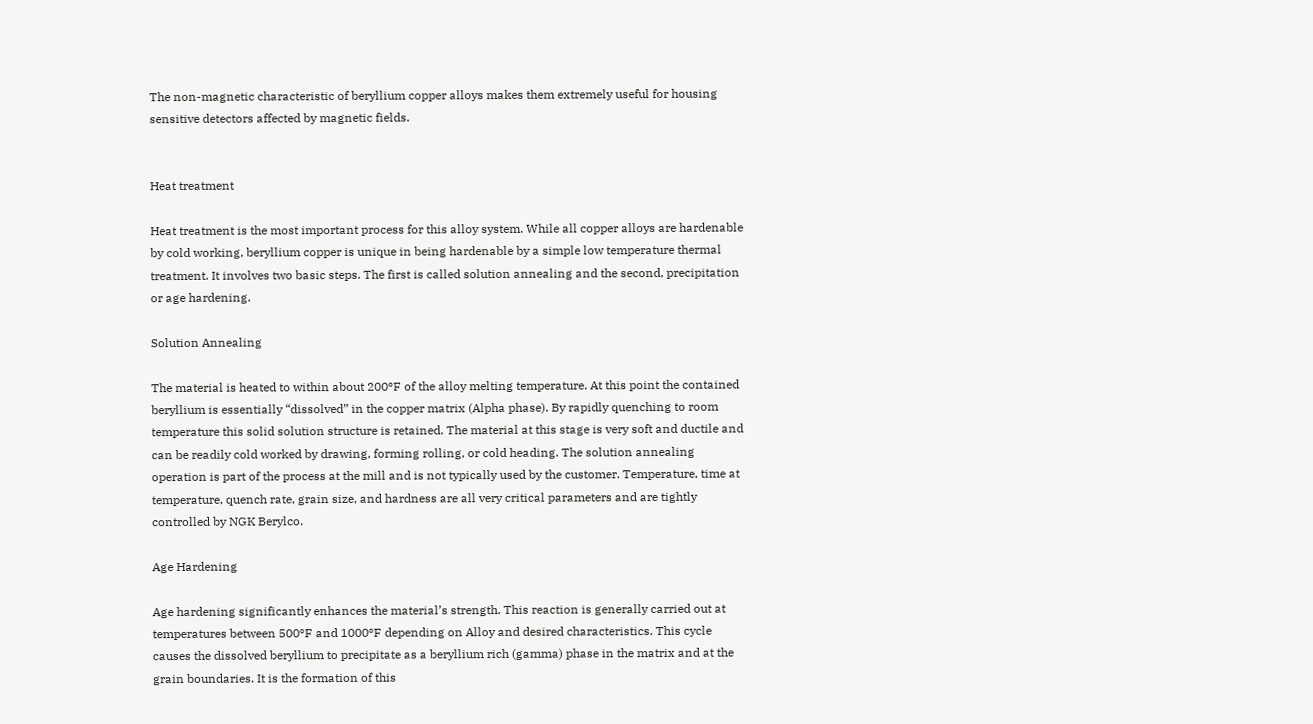The non-magnetic characteristic of beryllium copper alloys makes them extremely useful for housing sensitive detectors affected by magnetic fields.


Heat treatment

Heat treatment is the most important process for this alloy system. While all copper alloys are hardenable by cold working, beryllium copper is unique in being hardenable by a simple low temperature thermal treatment. It involves two basic steps. The first is called solution annealing and the second, precipitation or age hardening.

Solution Annealing

The material is heated to within about 200ºF of the alloy melting temperature. At this point the contained beryllium is essentially “dissolved” in the copper matrix (Alpha phase). By rapidly quenching to room temperature this solid solution structure is retained. The material at this stage is very soft and ductile and can be readily cold worked by drawing, forming rolling, or cold heading. The solution annealing operation is part of the process at the mill and is not typically used by the customer. Temperature, time at temperature, quench rate, grain size, and hardness are all very critical parameters and are tightly controlled by NGK Berylco.

Age Hardening

Age hardening significantly enhances the material’s strength. This reaction is generally carried out at temperatures between 500ºF and 1000ºF depending on Alloy and desired characteristics. This cycle causes the dissolved beryllium to precipitate as a beryllium rich (gamma) phase in the matrix and at the grain boundaries. It is the formation of this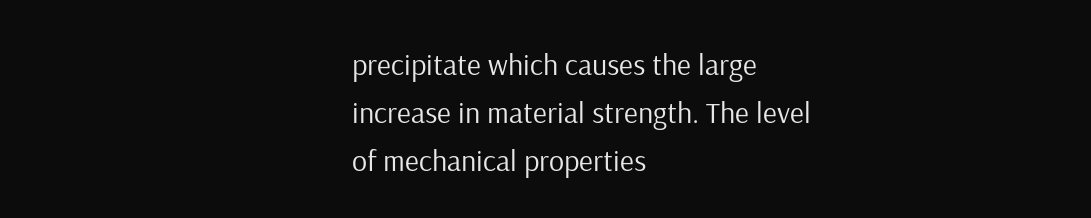precipitate which causes the large increase in material strength. The level of mechanical properties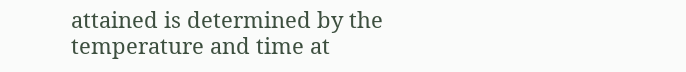attained is determined by the temperature and time at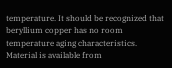temperature. It should be recognized that beryllium copper has no room temperature aging characteristics. Material is available from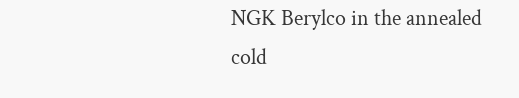NGK Berylco in the annealed cold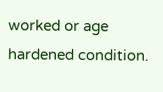worked or age hardened condition.